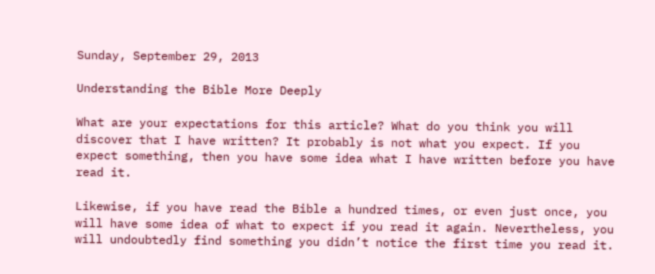Sunday, September 29, 2013

Understanding the Bible More Deeply

What are your expectations for this article? What do you think you will discover that I have written? It probably is not what you expect. If you expect something, then you have some idea what I have written before you have read it.

Likewise, if you have read the Bible a hundred times, or even just once, you will have some idea of what to expect if you read it again. Nevertheless, you will undoubtedly find something you didn’t notice the first time you read it.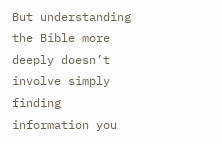But understanding the Bible more deeply doesn’t involve simply finding information you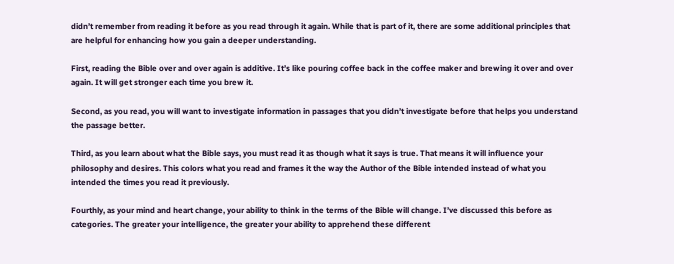didn’t remember from reading it before as you read through it again. While that is part of it, there are some additional principles that are helpful for enhancing how you gain a deeper understanding.

First, reading the Bible over and over again is additive. It’s like pouring coffee back in the coffee maker and brewing it over and over again. It will get stronger each time you brew it.

Second, as you read, you will want to investigate information in passages that you didn’t investigate before that helps you understand the passage better.

Third, as you learn about what the Bible says, you must read it as though what it says is true. That means it will influence your philosophy and desires. This colors what you read and frames it the way the Author of the Bible intended instead of what you intended the times you read it previously.

Fourthly, as your mind and heart change, your ability to think in the terms of the Bible will change. I’ve discussed this before as categories. The greater your intelligence, the greater your ability to apprehend these different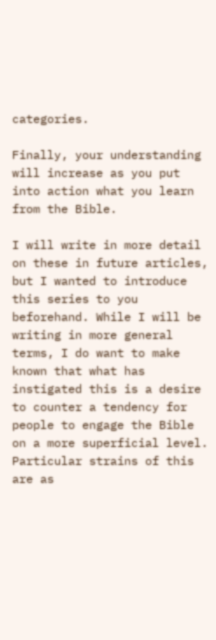categories.

Finally, your understanding will increase as you put into action what you learn from the Bible.

I will write in more detail on these in future articles, but I wanted to introduce this series to you beforehand. While I will be writing in more general terms, I do want to make known that what has instigated this is a desire to counter a tendency for people to engage the Bible on a more superficial level. Particular strains of this are as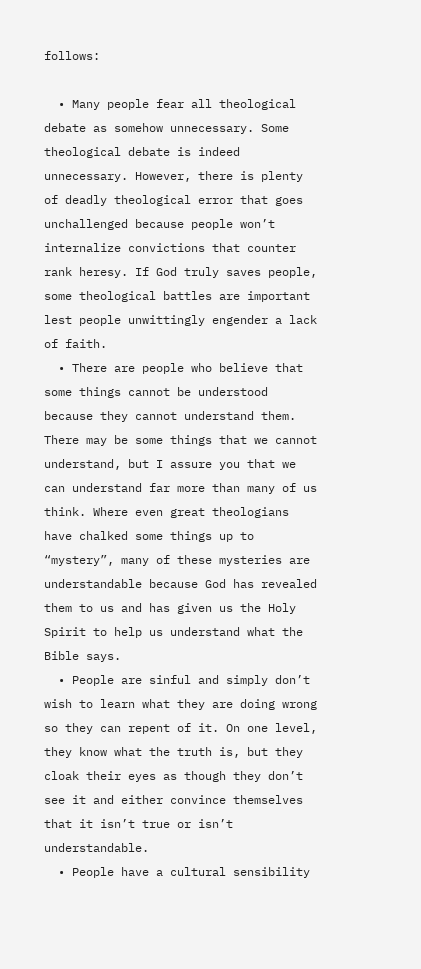follows:

  • Many people fear all theological debate as somehow unnecessary. Some theological debate is indeed unnecessary. However, there is plenty of deadly theological error that goes unchallenged because people won’t internalize convictions that counter rank heresy. If God truly saves people, some theological battles are important lest people unwittingly engender a lack of faith.
  • There are people who believe that some things cannot be understood because they cannot understand them. There may be some things that we cannot understand, but I assure you that we can understand far more than many of us think. Where even great theologians have chalked some things up to “mystery”, many of these mysteries are understandable because God has revealed them to us and has given us the Holy Spirit to help us understand what the Bible says.
  • People are sinful and simply don’t wish to learn what they are doing wrong so they can repent of it. On one level, they know what the truth is, but they cloak their eyes as though they don’t see it and either convince themselves that it isn’t true or isn’t understandable.
  • People have a cultural sensibility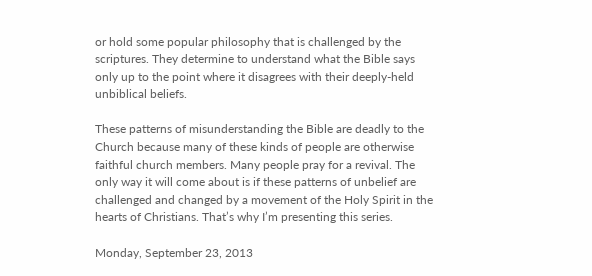or hold some popular philosophy that is challenged by the scriptures. They determine to understand what the Bible says only up to the point where it disagrees with their deeply-held unbiblical beliefs.

These patterns of misunderstanding the Bible are deadly to the Church because many of these kinds of people are otherwise faithful church members. Many people pray for a revival. The only way it will come about is if these patterns of unbelief are challenged and changed by a movement of the Holy Spirit in the hearts of Christians. That’s why I’m presenting this series.

Monday, September 23, 2013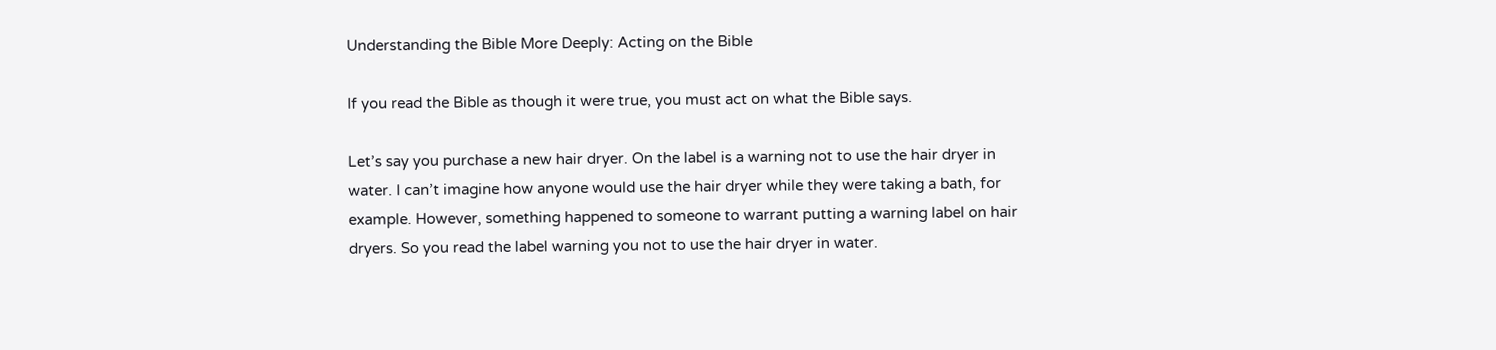Understanding the Bible More Deeply: Acting on the Bible

If you read the Bible as though it were true, you must act on what the Bible says.

Let’s say you purchase a new hair dryer. On the label is a warning not to use the hair dryer in water. I can’t imagine how anyone would use the hair dryer while they were taking a bath, for example. However, something happened to someone to warrant putting a warning label on hair dryers. So you read the label warning you not to use the hair dryer in water.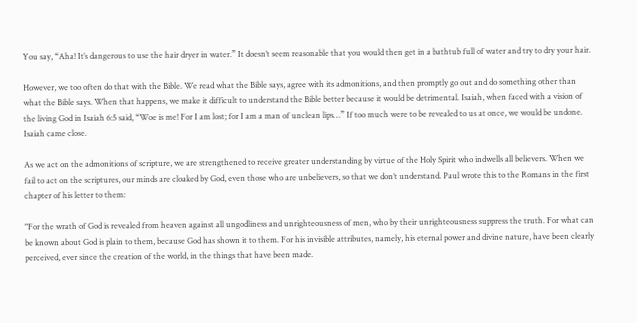You say, “Aha! It’s dangerous to use the hair dryer in water.” It doesn’t seem reasonable that you would then get in a bathtub full of water and try to dry your hair.

However, we too often do that with the Bible. We read what the Bible says, agree with its admonitions, and then promptly go out and do something other than what the Bible says. When that happens, we make it difficult to understand the Bible better because it would be detrimental. Isaiah, when faced with a vision of the living God in Isaiah 6:5 said, “Woe is me! For I am lost; for I am a man of unclean lips…” If too much were to be revealed to us at once, we would be undone. Isaiah came close.

As we act on the admonitions of scripture, we are strengthened to receive greater understanding by virtue of the Holy Spirit who indwells all believers. When we fail to act on the scriptures, our minds are cloaked by God, even those who are unbelievers, so that we don’t understand. Paul wrote this to the Romans in the first chapter of his letter to them:

"For the wrath of God is revealed from heaven against all ungodliness and unrighteousness of men, who by their unrighteousness suppress the truth. For what can be known about God is plain to them, because God has shown it to them. For his invisible attributes, namely, his eternal power and divine nature, have been clearly perceived, ever since the creation of the world, in the things that have been made.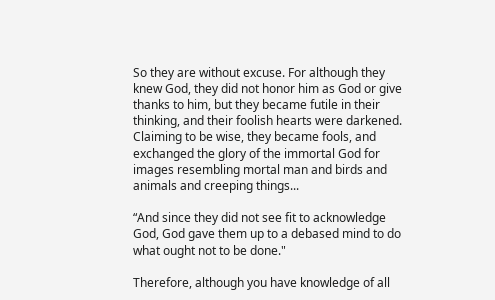So they are without excuse. For although they knew God, they did not honor him as God or give thanks to him, but they became futile in their thinking, and their foolish hearts were darkened. Claiming to be wise, they became fools, and exchanged the glory of the immortal God for images resembling mortal man and birds and animals and creeping things...

“And since they did not see fit to acknowledge God, God gave them up to a debased mind to do what ought not to be done."

Therefore, although you have knowledge of all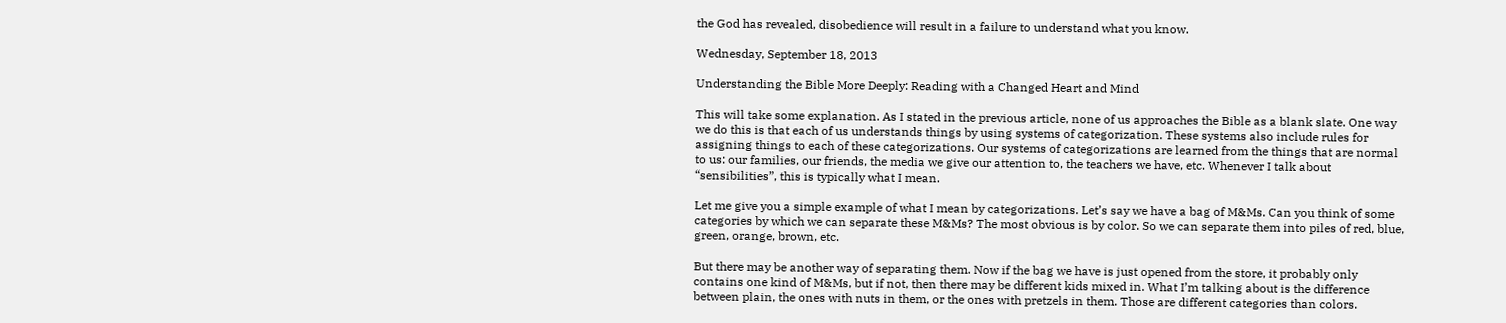the God has revealed, disobedience will result in a failure to understand what you know.

Wednesday, September 18, 2013

Understanding the Bible More Deeply: Reading with a Changed Heart and Mind

This will take some explanation. As I stated in the previous article, none of us approaches the Bible as a blank slate. One way we do this is that each of us understands things by using systems of categorization. These systems also include rules for assigning things to each of these categorizations. Our systems of categorizations are learned from the things that are normal to us: our families, our friends, the media we give our attention to, the teachers we have, etc. Whenever I talk about “sensibilities”, this is typically what I mean.

Let me give you a simple example of what I mean by categorizations. Let’s say we have a bag of M&Ms. Can you think of some categories by which we can separate these M&Ms? The most obvious is by color. So we can separate them into piles of red, blue, green, orange, brown, etc.

But there may be another way of separating them. Now if the bag we have is just opened from the store, it probably only contains one kind of M&Ms, but if not, then there may be different kids mixed in. What I’m talking about is the difference between plain, the ones with nuts in them, or the ones with pretzels in them. Those are different categories than colors.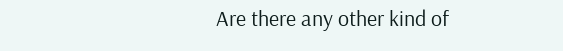Are there any other kind of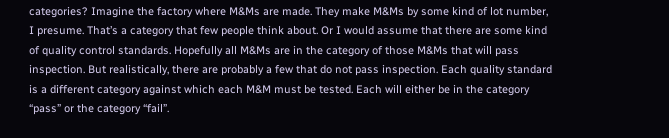categories? Imagine the factory where M&Ms are made. They make M&Ms by some kind of lot number, I presume. That’s a category that few people think about. Or I would assume that there are some kind of quality control standards. Hopefully all M&Ms are in the category of those M&Ms that will pass inspection. But realistically, there are probably a few that do not pass inspection. Each quality standard is a different category against which each M&M must be tested. Each will either be in the category “pass” or the category “fail”.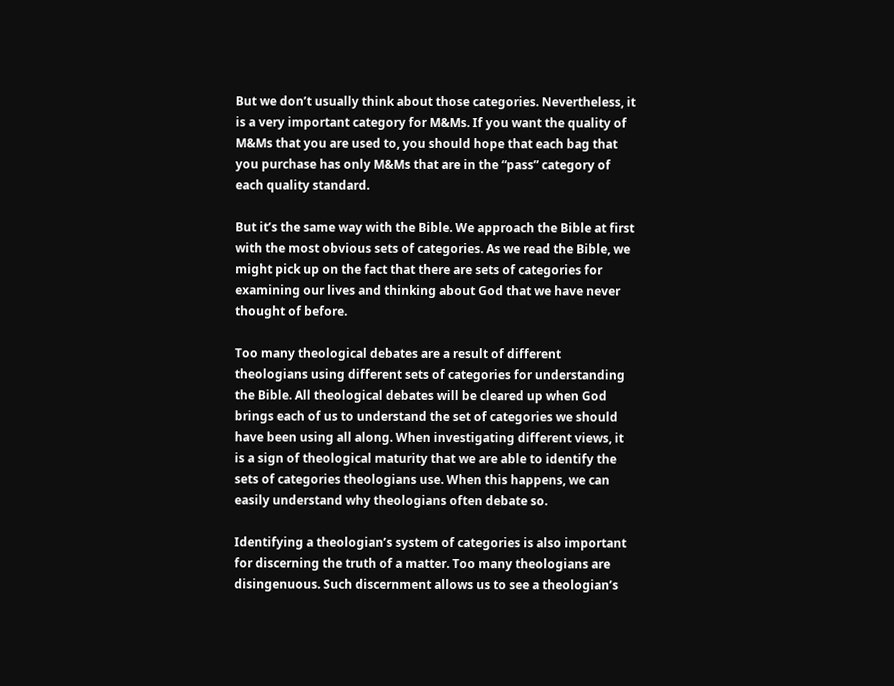But we don’t usually think about those categories. Nevertheless, it is a very important category for M&Ms. If you want the quality of M&Ms that you are used to, you should hope that each bag that you purchase has only M&Ms that are in the “pass” category of each quality standard.

But it’s the same way with the Bible. We approach the Bible at first with the most obvious sets of categories. As we read the Bible, we might pick up on the fact that there are sets of categories for examining our lives and thinking about God that we have never thought of before.

Too many theological debates are a result of different theologians using different sets of categories for understanding the Bible. All theological debates will be cleared up when God brings each of us to understand the set of categories we should have been using all along. When investigating different views, it is a sign of theological maturity that we are able to identify the sets of categories theologians use. When this happens, we can easily understand why theologians often debate so.

Identifying a theologian’s system of categories is also important for discerning the truth of a matter. Too many theologians are disingenuous. Such discernment allows us to see a theologian’s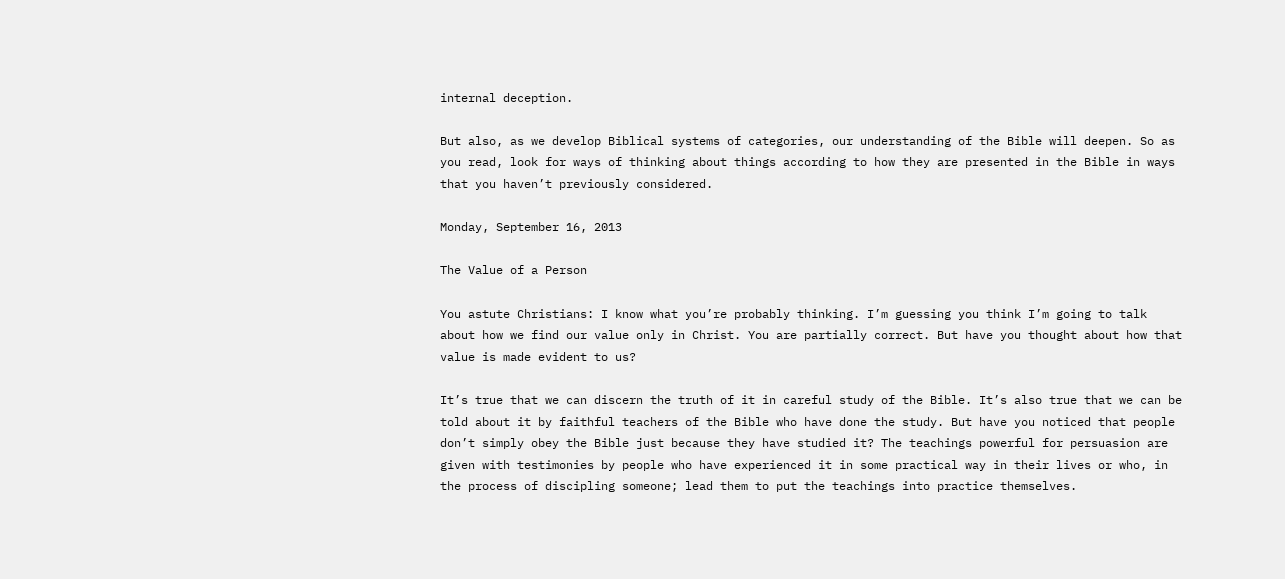internal deception.

But also, as we develop Biblical systems of categories, our understanding of the Bible will deepen. So as you read, look for ways of thinking about things according to how they are presented in the Bible in ways that you haven’t previously considered.

Monday, September 16, 2013

The Value of a Person

You astute Christians: I know what you’re probably thinking. I’m guessing you think I’m going to talk about how we find our value only in Christ. You are partially correct. But have you thought about how that value is made evident to us?

It’s true that we can discern the truth of it in careful study of the Bible. It’s also true that we can be told about it by faithful teachers of the Bible who have done the study. But have you noticed that people don’t simply obey the Bible just because they have studied it? The teachings powerful for persuasion are given with testimonies by people who have experienced it in some practical way in their lives or who, in the process of discipling someone; lead them to put the teachings into practice themselves.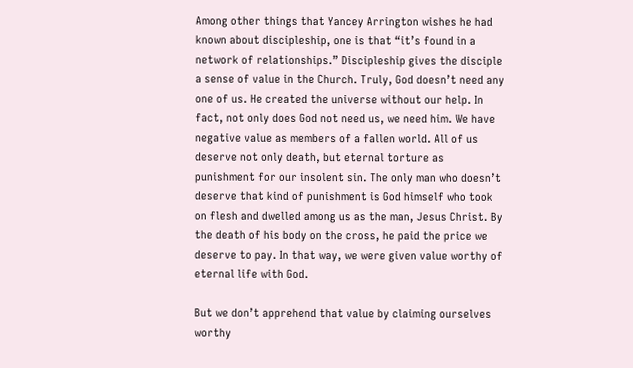Among other things that Yancey Arrington wishes he had known about discipleship, one is that “it’s found in a network of relationships.” Discipleship gives the disciple a sense of value in the Church. Truly, God doesn’t need any one of us. He created the universe without our help. In fact, not only does God not need us, we need him. We have negative value as members of a fallen world. All of us deserve not only death, but eternal torture as punishment for our insolent sin. The only man who doesn’t deserve that kind of punishment is God himself who took on flesh and dwelled among us as the man, Jesus Christ. By the death of his body on the cross, he paid the price we deserve to pay. In that way, we were given value worthy of eternal life with God.

But we don’t apprehend that value by claiming ourselves worthy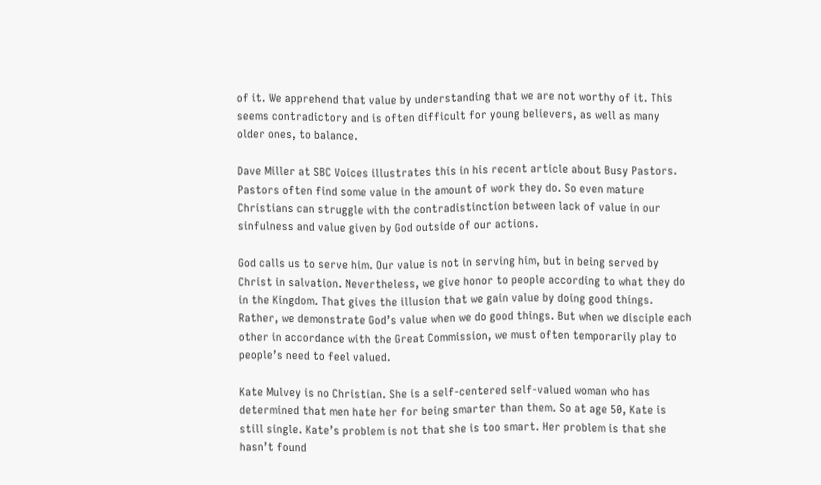of it. We apprehend that value by understanding that we are not worthy of it. This seems contradictory and is often difficult for young believers, as well as many older ones, to balance.

Dave Miller at SBC Voices illustrates this in his recent article about Busy Pastors. Pastors often find some value in the amount of work they do. So even mature Christians can struggle with the contradistinction between lack of value in our sinfulness and value given by God outside of our actions.

God calls us to serve him. Our value is not in serving him, but in being served by Christ in salvation. Nevertheless, we give honor to people according to what they do in the Kingdom. That gives the illusion that we gain value by doing good things. Rather, we demonstrate God’s value when we do good things. But when we disciple each other in accordance with the Great Commission, we must often temporarily play to people’s need to feel valued.

Kate Mulvey is no Christian. She is a self-centered self-valued woman who has determined that men hate her for being smarter than them. So at age 50, Kate is still single. Kate’s problem is not that she is too smart. Her problem is that she hasn’t found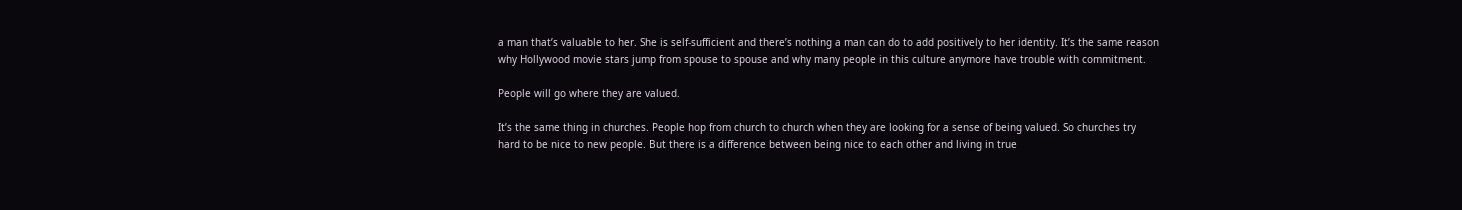a man that’s valuable to her. She is self-sufficient and there’s nothing a man can do to add positively to her identity. It’s the same reason why Hollywood movie stars jump from spouse to spouse and why many people in this culture anymore have trouble with commitment.

People will go where they are valued.

It’s the same thing in churches. People hop from church to church when they are looking for a sense of being valued. So churches try hard to be nice to new people. But there is a difference between being nice to each other and living in true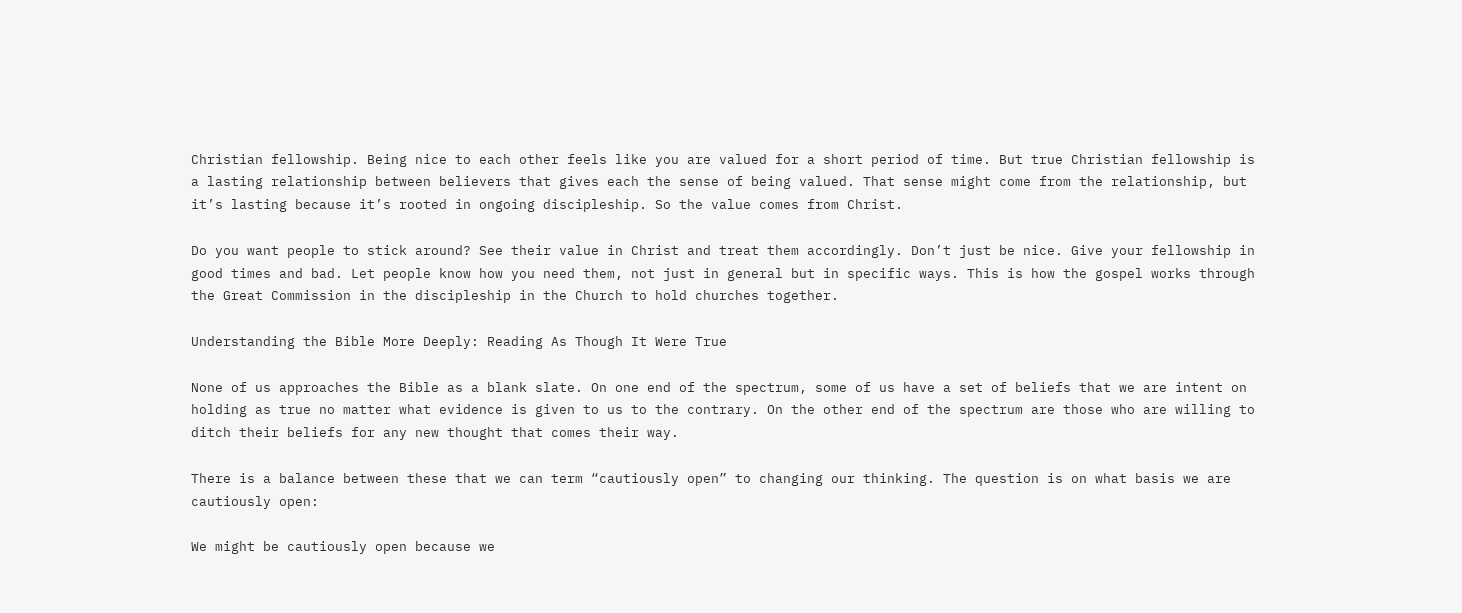Christian fellowship. Being nice to each other feels like you are valued for a short period of time. But true Christian fellowship is a lasting relationship between believers that gives each the sense of being valued. That sense might come from the relationship, but it’s lasting because it’s rooted in ongoing discipleship. So the value comes from Christ.

Do you want people to stick around? See their value in Christ and treat them accordingly. Don’t just be nice. Give your fellowship in good times and bad. Let people know how you need them, not just in general but in specific ways. This is how the gospel works through the Great Commission in the discipleship in the Church to hold churches together.

Understanding the Bible More Deeply: Reading As Though It Were True

None of us approaches the Bible as a blank slate. On one end of the spectrum, some of us have a set of beliefs that we are intent on holding as true no matter what evidence is given to us to the contrary. On the other end of the spectrum are those who are willing to ditch their beliefs for any new thought that comes their way.

There is a balance between these that we can term “cautiously open” to changing our thinking. The question is on what basis we are cautiously open:

We might be cautiously open because we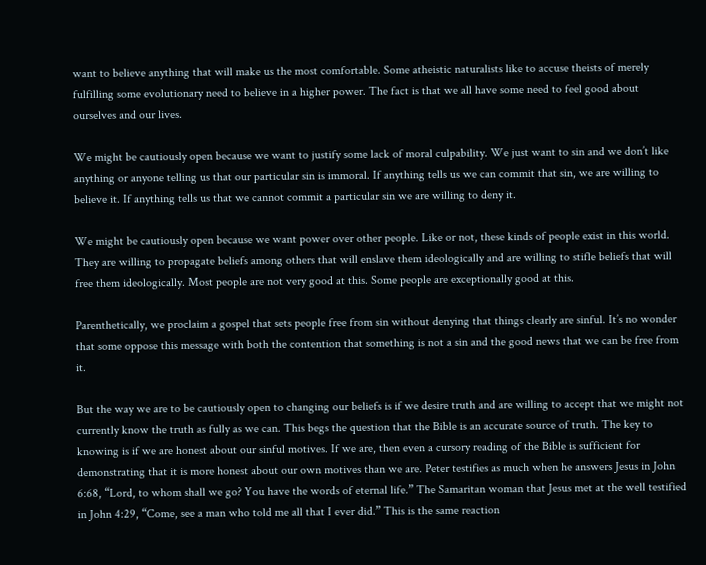want to believe anything that will make us the most comfortable. Some atheistic naturalists like to accuse theists of merely fulfilling some evolutionary need to believe in a higher power. The fact is that we all have some need to feel good about ourselves and our lives.

We might be cautiously open because we want to justify some lack of moral culpability. We just want to sin and we don’t like anything or anyone telling us that our particular sin is immoral. If anything tells us we can commit that sin, we are willing to believe it. If anything tells us that we cannot commit a particular sin we are willing to deny it.

We might be cautiously open because we want power over other people. Like or not, these kinds of people exist in this world. They are willing to propagate beliefs among others that will enslave them ideologically and are willing to stifle beliefs that will free them ideologically. Most people are not very good at this. Some people are exceptionally good at this.

Parenthetically, we proclaim a gospel that sets people free from sin without denying that things clearly are sinful. It’s no wonder that some oppose this message with both the contention that something is not a sin and the good news that we can be free from it.

But the way we are to be cautiously open to changing our beliefs is if we desire truth and are willing to accept that we might not currently know the truth as fully as we can. This begs the question that the Bible is an accurate source of truth. The key to knowing is if we are honest about our sinful motives. If we are, then even a cursory reading of the Bible is sufficient for demonstrating that it is more honest about our own motives than we are. Peter testifies as much when he answers Jesus in John 6:68, “Lord, to whom shall we go? You have the words of eternal life.” The Samaritan woman that Jesus met at the well testified in John 4:29, “Come, see a man who told me all that I ever did.” This is the same reaction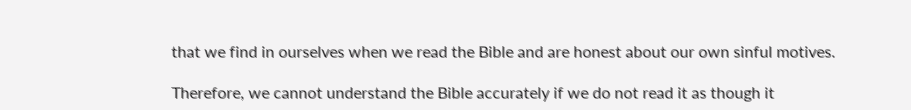that we find in ourselves when we read the Bible and are honest about our own sinful motives.

Therefore, we cannot understand the Bible accurately if we do not read it as though it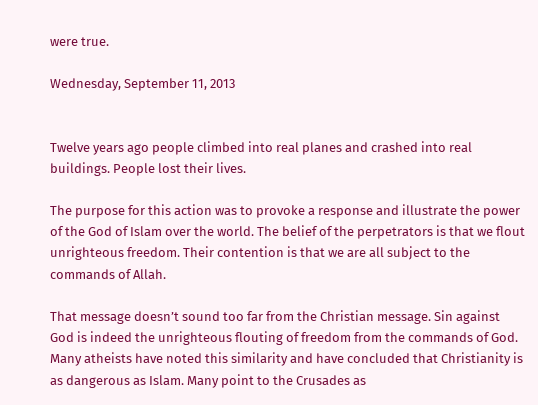were true.

Wednesday, September 11, 2013


Twelve years ago people climbed into real planes and crashed into real buildings. People lost their lives.

The purpose for this action was to provoke a response and illustrate the power of the God of Islam over the world. The belief of the perpetrators is that we flout unrighteous freedom. Their contention is that we are all subject to the commands of Allah.

That message doesn’t sound too far from the Christian message. Sin against God is indeed the unrighteous flouting of freedom from the commands of God. Many atheists have noted this similarity and have concluded that Christianity is as dangerous as Islam. Many point to the Crusades as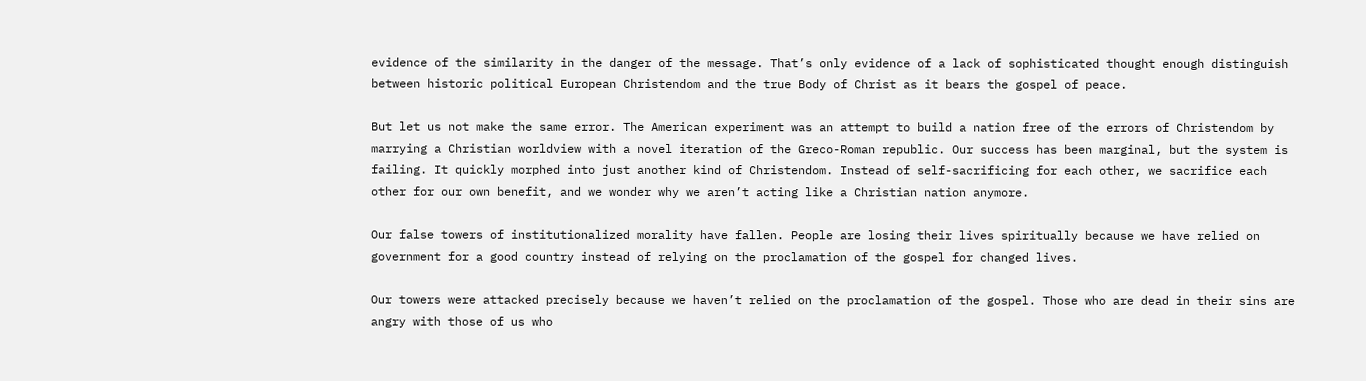evidence of the similarity in the danger of the message. That’s only evidence of a lack of sophisticated thought enough distinguish between historic political European Christendom and the true Body of Christ as it bears the gospel of peace.

But let us not make the same error. The American experiment was an attempt to build a nation free of the errors of Christendom by marrying a Christian worldview with a novel iteration of the Greco-Roman republic. Our success has been marginal, but the system is failing. It quickly morphed into just another kind of Christendom. Instead of self-sacrificing for each other, we sacrifice each other for our own benefit, and we wonder why we aren’t acting like a Christian nation anymore.

Our false towers of institutionalized morality have fallen. People are losing their lives spiritually because we have relied on government for a good country instead of relying on the proclamation of the gospel for changed lives.

Our towers were attacked precisely because we haven’t relied on the proclamation of the gospel. Those who are dead in their sins are angry with those of us who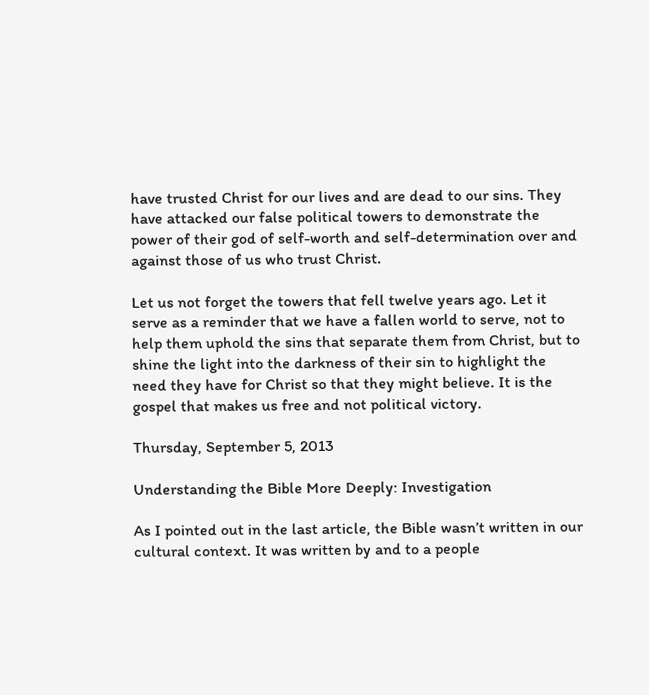have trusted Christ for our lives and are dead to our sins. They have attacked our false political towers to demonstrate the power of their god of self-worth and self-determination over and against those of us who trust Christ.

Let us not forget the towers that fell twelve years ago. Let it serve as a reminder that we have a fallen world to serve, not to help them uphold the sins that separate them from Christ, but to shine the light into the darkness of their sin to highlight the need they have for Christ so that they might believe. It is the gospel that makes us free and not political victory.

Thursday, September 5, 2013

Understanding the Bible More Deeply: Investigation

As I pointed out in the last article, the Bible wasn’t written in our cultural context. It was written by and to a people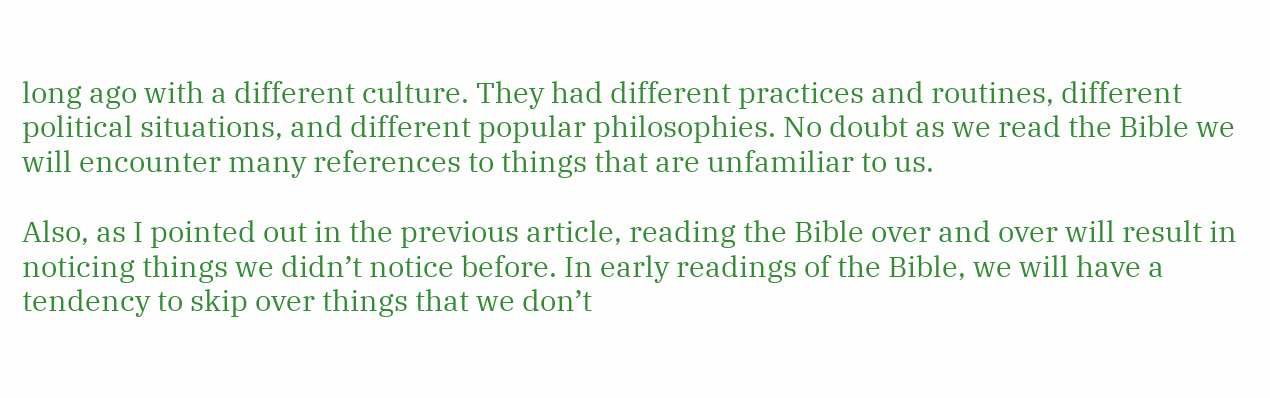long ago with a different culture. They had different practices and routines, different political situations, and different popular philosophies. No doubt as we read the Bible we will encounter many references to things that are unfamiliar to us.

Also, as I pointed out in the previous article, reading the Bible over and over will result in noticing things we didn’t notice before. In early readings of the Bible, we will have a tendency to skip over things that we don’t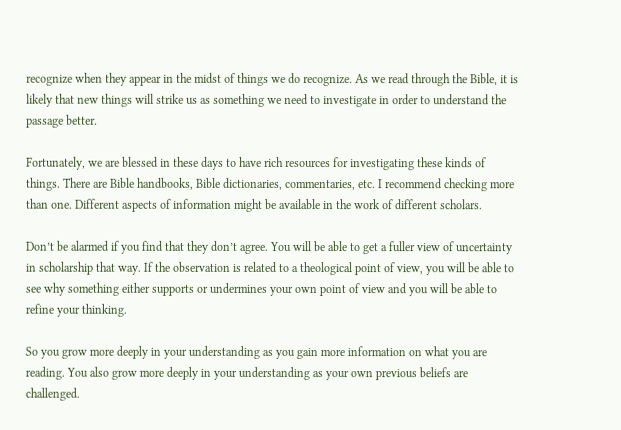recognize when they appear in the midst of things we do recognize. As we read through the Bible, it is likely that new things will strike us as something we need to investigate in order to understand the passage better.

Fortunately, we are blessed in these days to have rich resources for investigating these kinds of things. There are Bible handbooks, Bible dictionaries, commentaries, etc. I recommend checking more than one. Different aspects of information might be available in the work of different scholars.

Don’t be alarmed if you find that they don’t agree. You will be able to get a fuller view of uncertainty in scholarship that way. If the observation is related to a theological point of view, you will be able to see why something either supports or undermines your own point of view and you will be able to refine your thinking.

So you grow more deeply in your understanding as you gain more information on what you are reading. You also grow more deeply in your understanding as your own previous beliefs are challenged.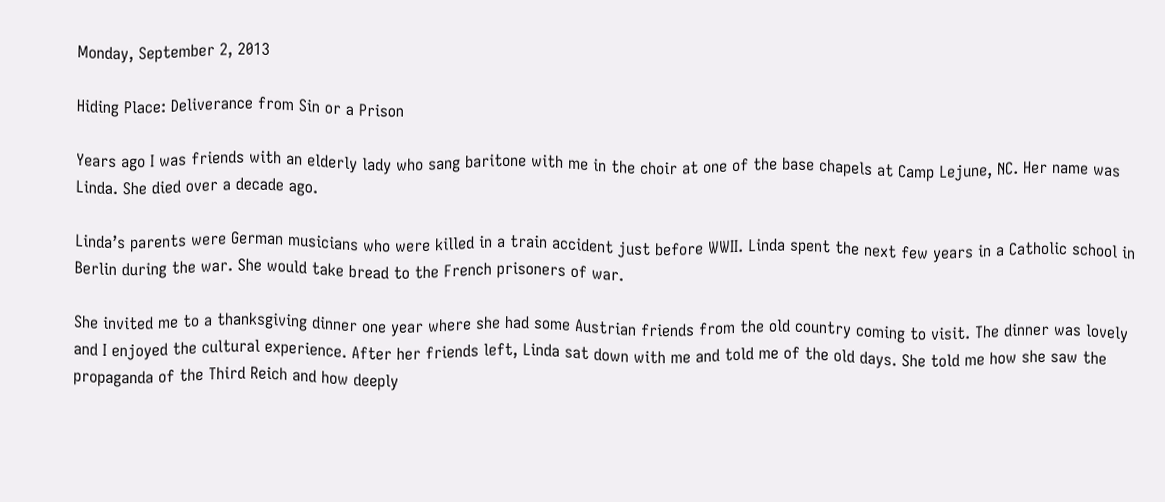Monday, September 2, 2013

Hiding Place: Deliverance from Sin or a Prison

Years ago I was friends with an elderly lady who sang baritone with me in the choir at one of the base chapels at Camp Lejune, NC. Her name was Linda. She died over a decade ago.

Linda’s parents were German musicians who were killed in a train accident just before WWII. Linda spent the next few years in a Catholic school in Berlin during the war. She would take bread to the French prisoners of war.

She invited me to a thanksgiving dinner one year where she had some Austrian friends from the old country coming to visit. The dinner was lovely and I enjoyed the cultural experience. After her friends left, Linda sat down with me and told me of the old days. She told me how she saw the propaganda of the Third Reich and how deeply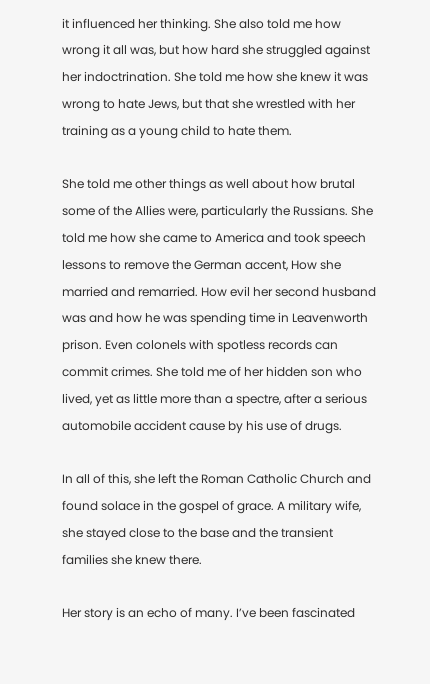it influenced her thinking. She also told me how wrong it all was, but how hard she struggled against her indoctrination. She told me how she knew it was wrong to hate Jews, but that she wrestled with her training as a young child to hate them.

She told me other things as well about how brutal some of the Allies were, particularly the Russians. She told me how she came to America and took speech lessons to remove the German accent, How she married and remarried. How evil her second husband was and how he was spending time in Leavenworth prison. Even colonels with spotless records can commit crimes. She told me of her hidden son who lived, yet as little more than a spectre, after a serious automobile accident cause by his use of drugs.

In all of this, she left the Roman Catholic Church and found solace in the gospel of grace. A military wife, she stayed close to the base and the transient families she knew there.

Her story is an echo of many. I’ve been fascinated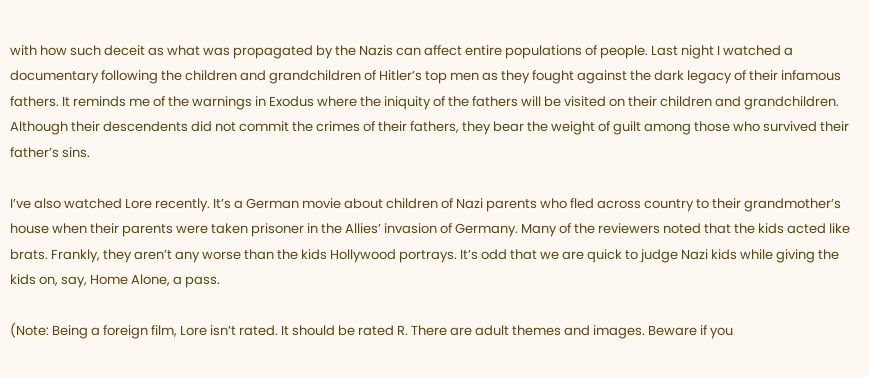with how such deceit as what was propagated by the Nazis can affect entire populations of people. Last night I watched a documentary following the children and grandchildren of Hitler’s top men as they fought against the dark legacy of their infamous fathers. It reminds me of the warnings in Exodus where the iniquity of the fathers will be visited on their children and grandchildren. Although their descendents did not commit the crimes of their fathers, they bear the weight of guilt among those who survived their father’s sins.

I’ve also watched Lore recently. It’s a German movie about children of Nazi parents who fled across country to their grandmother’s house when their parents were taken prisoner in the Allies’ invasion of Germany. Many of the reviewers noted that the kids acted like brats. Frankly, they aren’t any worse than the kids Hollywood portrays. It’s odd that we are quick to judge Nazi kids while giving the kids on, say, Home Alone, a pass.

(Note: Being a foreign film, Lore isn’t rated. It should be rated R. There are adult themes and images. Beware if you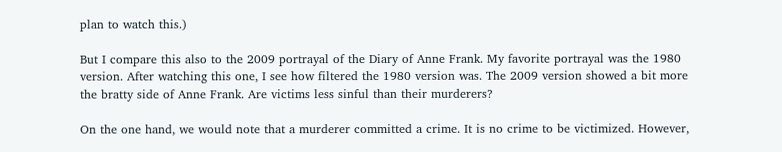plan to watch this.)

But I compare this also to the 2009 portrayal of the Diary of Anne Frank. My favorite portrayal was the 1980 version. After watching this one, I see how filtered the 1980 version was. The 2009 version showed a bit more the bratty side of Anne Frank. Are victims less sinful than their murderers?

On the one hand, we would note that a murderer committed a crime. It is no crime to be victimized. However,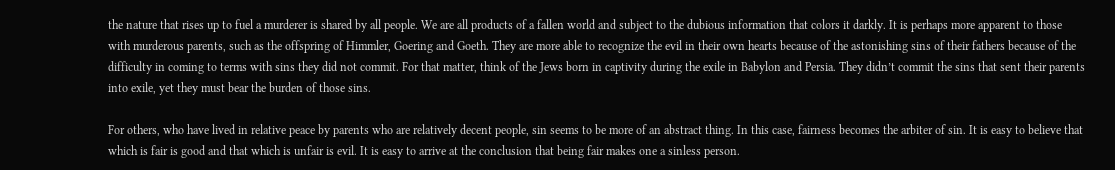the nature that rises up to fuel a murderer is shared by all people. We are all products of a fallen world and subject to the dubious information that colors it darkly. It is perhaps more apparent to those with murderous parents, such as the offspring of Himmler, Goering and Goeth. They are more able to recognize the evil in their own hearts because of the astonishing sins of their fathers because of the difficulty in coming to terms with sins they did not commit. For that matter, think of the Jews born in captivity during the exile in Babylon and Persia. They didn’t commit the sins that sent their parents into exile, yet they must bear the burden of those sins.

For others, who have lived in relative peace by parents who are relatively decent people, sin seems to be more of an abstract thing. In this case, fairness becomes the arbiter of sin. It is easy to believe that which is fair is good and that which is unfair is evil. It is easy to arrive at the conclusion that being fair makes one a sinless person.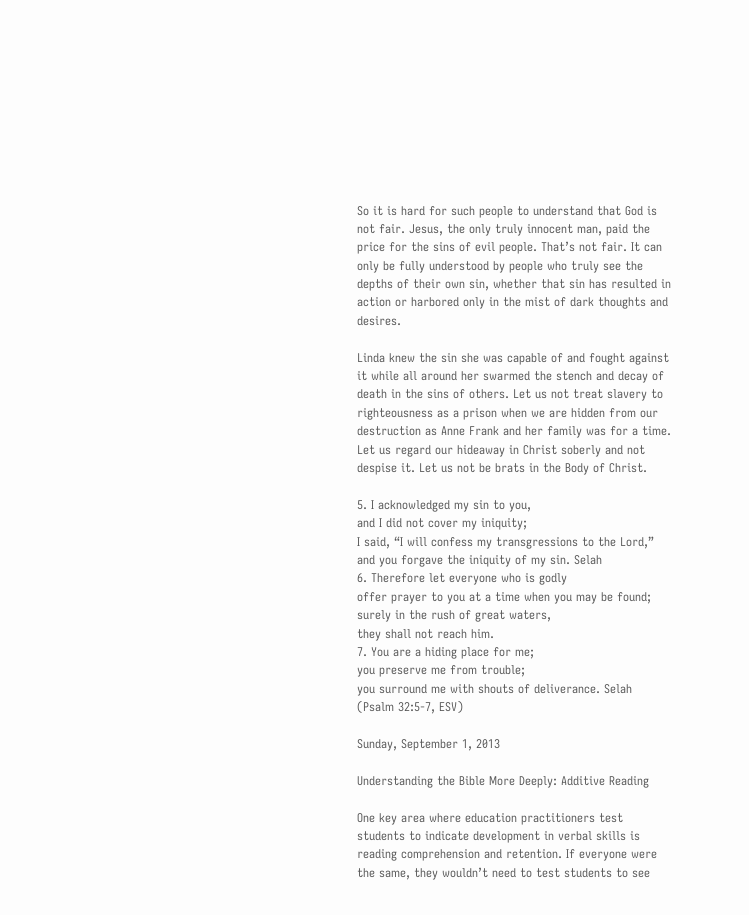So it is hard for such people to understand that God is not fair. Jesus, the only truly innocent man, paid the price for the sins of evil people. That’s not fair. It can only be fully understood by people who truly see the depths of their own sin, whether that sin has resulted in action or harbored only in the mist of dark thoughts and desires.

Linda knew the sin she was capable of and fought against it while all around her swarmed the stench and decay of death in the sins of others. Let us not treat slavery to righteousness as a prison when we are hidden from our destruction as Anne Frank and her family was for a time. Let us regard our hideaway in Christ soberly and not despise it. Let us not be brats in the Body of Christ.

5. I acknowledged my sin to you,
and I did not cover my iniquity;
I said, “I will confess my transgressions to the Lord,”
and you forgave the iniquity of my sin. Selah
6. Therefore let everyone who is godly
offer prayer to you at a time when you may be found;
surely in the rush of great waters,
they shall not reach him.
7. You are a hiding place for me;
you preserve me from trouble;
you surround me with shouts of deliverance. Selah (Psalm 32:5-7, ESV)

Sunday, September 1, 2013

Understanding the Bible More Deeply: Additive Reading

One key area where education practitioners test students to indicate development in verbal skills is reading comprehension and retention. If everyone were the same, they wouldn’t need to test students to see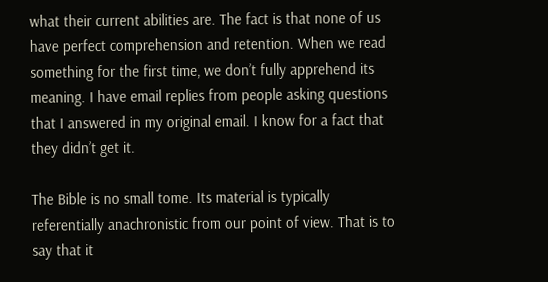what their current abilities are. The fact is that none of us have perfect comprehension and retention. When we read something for the first time, we don’t fully apprehend its meaning. I have email replies from people asking questions that I answered in my original email. I know for a fact that they didn’t get it.

The Bible is no small tome. Its material is typically referentially anachronistic from our point of view. That is to say that it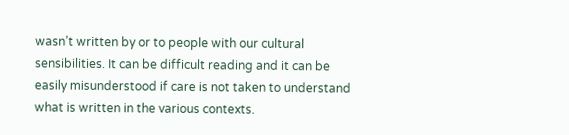wasn’t written by or to people with our cultural sensibilities. It can be difficult reading and it can be easily misunderstood if care is not taken to understand what is written in the various contexts.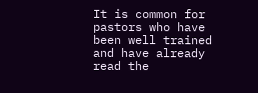It is common for pastors who have been well trained and have already read the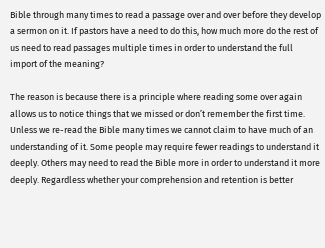Bible through many times to read a passage over and over before they develop a sermon on it. If pastors have a need to do this, how much more do the rest of us need to read passages multiple times in order to understand the full import of the meaning?

The reason is because there is a principle where reading some over again allows us to notice things that we missed or don’t remember the first time. Unless we re-read the Bible many times we cannot claim to have much of an understanding of it. Some people may require fewer readings to understand it deeply. Others may need to read the Bible more in order to understand it more deeply. Regardless whether your comprehension and retention is better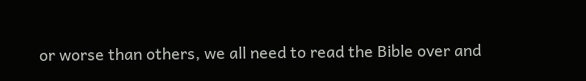or worse than others, we all need to read the Bible over and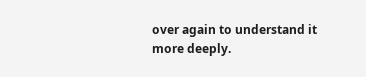over again to understand it more deeply.